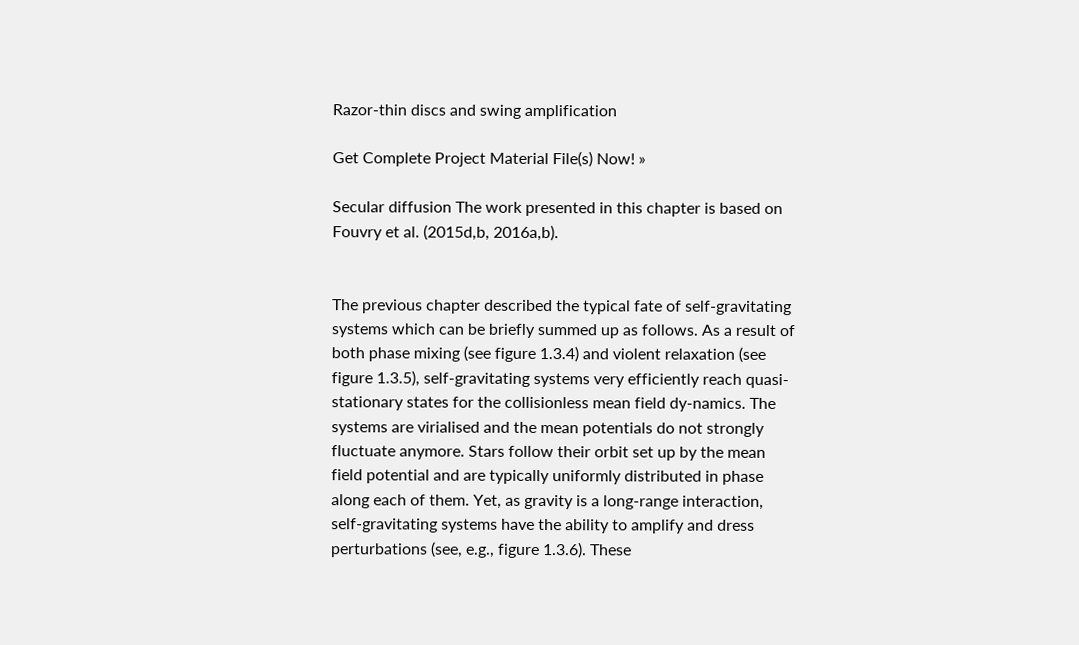Razor-thin discs and swing amplification

Get Complete Project Material File(s) Now! »

Secular diffusion The work presented in this chapter is based on Fouvry et al. (2015d,b, 2016a,b).


The previous chapter described the typical fate of self-gravitating systems which can be briefly summed up as follows. As a result of both phase mixing (see figure 1.3.4) and violent relaxation (see figure 1.3.5), self-gravitating systems very efficiently reach quasi-stationary states for the collisionless mean field dy-namics. The systems are virialised and the mean potentials do not strongly fluctuate anymore. Stars follow their orbit set up by the mean field potential and are typically uniformly distributed in phase along each of them. Yet, as gravity is a long-range interaction, self-gravitating systems have the ability to amplify and dress perturbations (see, e.g., figure 1.3.6). These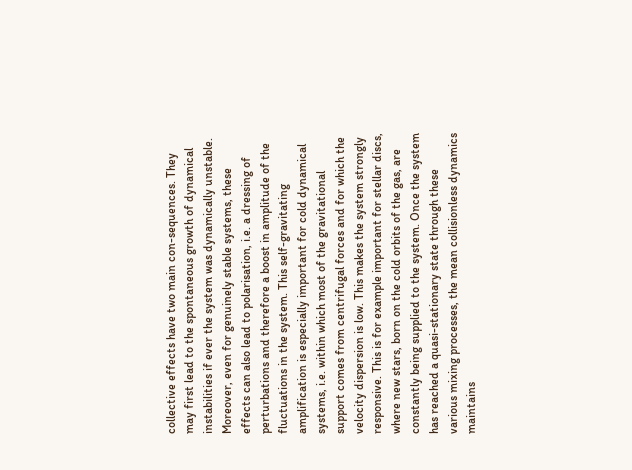collective effects have two main con-sequences. They may first lead to the spontaneous growth of dynamical instabilities if ever the system was dynamically unstable. Moreover, even for genuinely stable systems, these effects can also lead to polarisation, i.e. a dressing of perturbations and therefore a boost in amplitude of the fluctuations in the system. This self-gravitating amplification is especially important for cold dynamical systems, i.e. within which most of the gravitational support comes from centrifugal forces and for which the velocity dispersion is low. This makes the system strongly responsive. This is for example important for stellar discs, where new stars, born on the cold orbits of the gas, are constantly being supplied to the system. Once the system has reached a quasi-stationary state through these various mixing processes, the mean collisionless dynamics maintains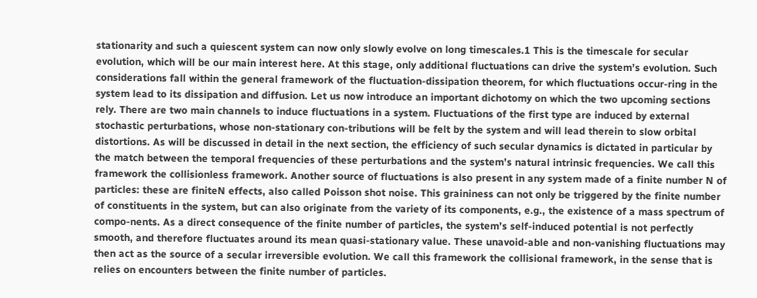stationarity and such a quiescent system can now only slowly evolve on long timescales.1 This is the timescale for secular evolution, which will be our main interest here. At this stage, only additional fluctuations can drive the system’s evolution. Such considerations fall within the general framework of the fluctuation-dissipation theorem, for which fluctuations occur-ring in the system lead to its dissipation and diffusion. Let us now introduce an important dichotomy on which the two upcoming sections rely. There are two main channels to induce fluctuations in a system. Fluctuations of the first type are induced by external stochastic perturbations, whose non-stationary con-tributions will be felt by the system and will lead therein to slow orbital distortions. As will be discussed in detail in the next section, the efficiency of such secular dynamics is dictated in particular by the match between the temporal frequencies of these perturbations and the system’s natural intrinsic frequencies. We call this framework the collisionless framework. Another source of fluctuations is also present in any system made of a finite number N of particles: these are finiteN effects, also called Poisson shot noise. This graininess can not only be triggered by the finite number of constituents in the system, but can also originate from the variety of its components, e.g., the existence of a mass spectrum of compo-nents. As a direct consequence of the finite number of particles, the system’s self-induced potential is not perfectly smooth, and therefore fluctuates around its mean quasi-stationary value. These unavoid-able and non-vanishing fluctuations may then act as the source of a secular irreversible evolution. We call this framework the collisional framework, in the sense that is relies on encounters between the finite number of particles.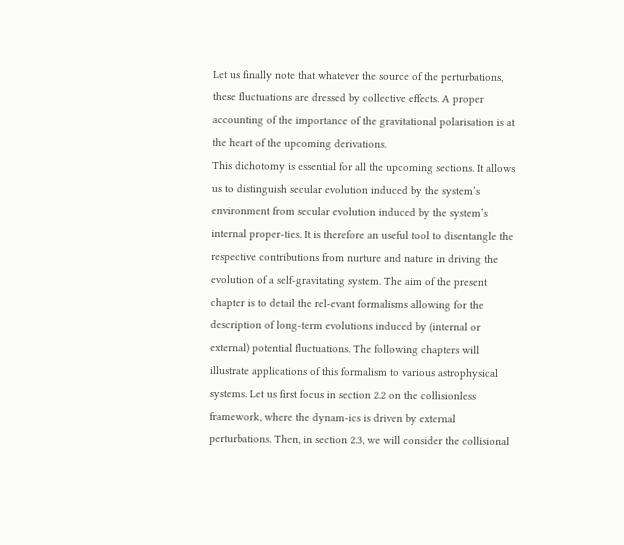Let us finally note that whatever the source of the perturbations, these fluctuations are dressed by collective effects. A proper accounting of the importance of the gravitational polarisation is at the heart of the upcoming derivations.
This dichotomy is essential for all the upcoming sections. It allows us to distinguish secular evolution induced by the system’s environment from secular evolution induced by the system’s internal proper-ties. It is therefore an useful tool to disentangle the respective contributions from nurture and nature in driving the evolution of a self-gravitating system. The aim of the present chapter is to detail the rel-evant formalisms allowing for the description of long-term evolutions induced by (internal or external) potential fluctuations. The following chapters will illustrate applications of this formalism to various astrophysical systems. Let us first focus in section 2.2 on the collisionless framework, where the dynam-ics is driven by external perturbations. Then, in section 2.3, we will consider the collisional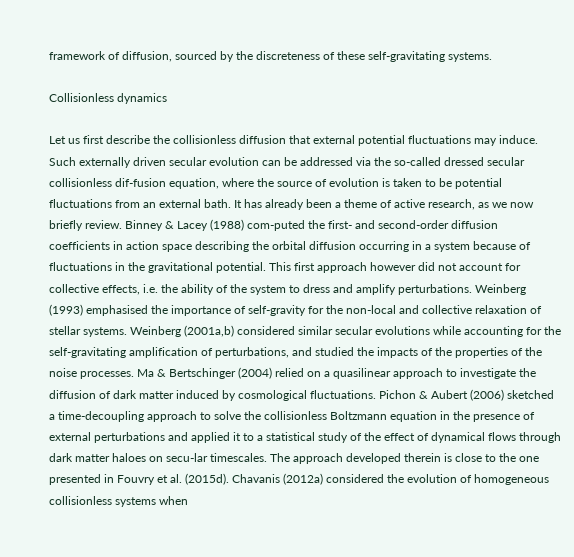framework of diffusion, sourced by the discreteness of these self-gravitating systems.

Collisionless dynamics

Let us first describe the collisionless diffusion that external potential fluctuations may induce. Such externally driven secular evolution can be addressed via the so-called dressed secular collisionless dif-fusion equation, where the source of evolution is taken to be potential fluctuations from an external bath. It has already been a theme of active research, as we now briefly review. Binney & Lacey (1988) com-puted the first- and second-order diffusion coefficients in action space describing the orbital diffusion occurring in a system because of fluctuations in the gravitational potential. This first approach however did not account for collective effects, i.e. the ability of the system to dress and amplify perturbations. Weinberg (1993) emphasised the importance of self-gravity for the non-local and collective relaxation of stellar systems. Weinberg (2001a,b) considered similar secular evolutions while accounting for the self-gravitating amplification of perturbations, and studied the impacts of the properties of the noise processes. Ma & Bertschinger (2004) relied on a quasilinear approach to investigate the diffusion of dark matter induced by cosmological fluctuations. Pichon & Aubert (2006) sketched a time-decoupling approach to solve the collisionless Boltzmann equation in the presence of external perturbations and applied it to a statistical study of the effect of dynamical flows through dark matter haloes on secu-lar timescales. The approach developed therein is close to the one presented in Fouvry et al. (2015d). Chavanis (2012a) considered the evolution of homogeneous collisionless systems when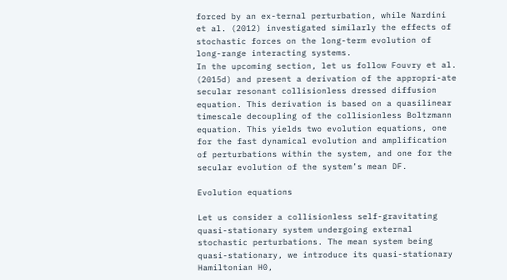forced by an ex-ternal perturbation, while Nardini et al. (2012) investigated similarly the effects of stochastic forces on the long-term evolution of long-range interacting systems.
In the upcoming section, let us follow Fouvry et al. (2015d) and present a derivation of the appropri-ate secular resonant collisionless dressed diffusion equation. This derivation is based on a quasilinear timescale decoupling of the collisionless Boltzmann equation. This yields two evolution equations, one for the fast dynamical evolution and amplification of perturbations within the system, and one for the secular evolution of the system’s mean DF.

Evolution equations

Let us consider a collisionless self-gravitating quasi-stationary system undergoing external stochastic perturbations. The mean system being quasi-stationary, we introduce its quasi-stationary Hamiltonian H0,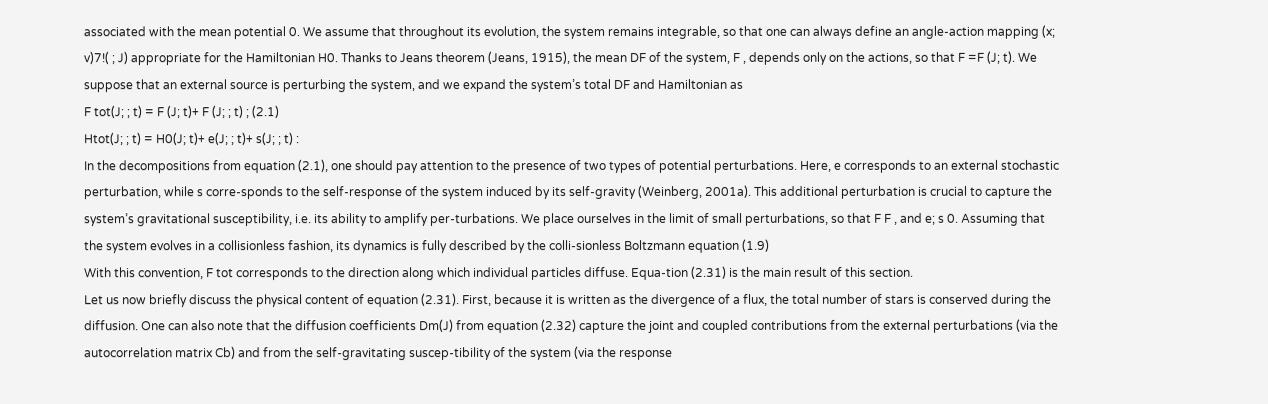associated with the mean potential 0. We assume that throughout its evolution, the system remains integrable, so that one can always define an angle-action mapping (x; v)7!( ; J) appropriate for the Hamiltonian H0. Thanks to Jeans theorem (Jeans, 1915), the mean DF of the system, F , depends only on the actions, so that F =F (J; t). We suppose that an external source is perturbing the system, and we expand the system’s total DF and Hamiltonian as
F tot(J; ; t) = F (J; t)+ F (J; ; t) ; (2.1)
Htot(J; ; t) = H0(J; t)+ e(J; ; t)+ s(J; ; t) :
In the decompositions from equation (2.1), one should pay attention to the presence of two types of potential perturbations. Here, e corresponds to an external stochastic perturbation, while s corre-sponds to the self-response of the system induced by its self-gravity (Weinberg, 2001a). This additional perturbation is crucial to capture the system’s gravitational susceptibility, i.e. its ability to amplify per-turbations. We place ourselves in the limit of small perturbations, so that F F , and e; s 0. Assuming that the system evolves in a collisionless fashion, its dynamics is fully described by the colli-sionless Boltzmann equation (1.9)
With this convention, F tot corresponds to the direction along which individual particles diffuse. Equa-tion (2.31) is the main result of this section.
Let us now briefly discuss the physical content of equation (2.31). First, because it is written as the divergence of a flux, the total number of stars is conserved during the diffusion. One can also note that the diffusion coefficients Dm(J) from equation (2.32) capture the joint and coupled contributions from the external perturbations (via the autocorrelation matrix Cb) and from the self-gravitating suscep-tibility of the system (via the response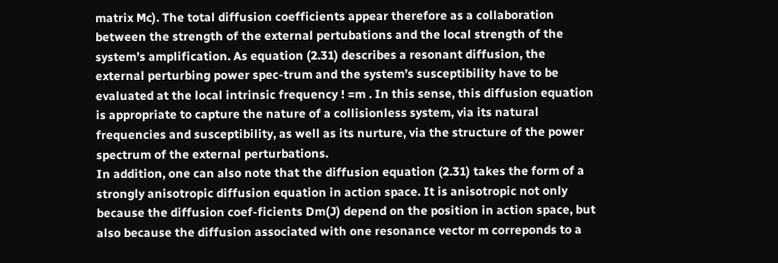matrix Mc). The total diffusion coefficients appear therefore as a collaboration between the strength of the external pertubations and the local strength of the system’s amplification. As equation (2.31) describes a resonant diffusion, the external perturbing power spec-trum and the system’s susceptibility have to be evaluated at the local intrinsic frequency ! =m . In this sense, this diffusion equation is appropriate to capture the nature of a collisionless system, via its natural frequencies and susceptibility, as well as its nurture, via the structure of the power spectrum of the external perturbations.
In addition, one can also note that the diffusion equation (2.31) takes the form of a strongly anisotropic diffusion equation in action space. It is anisotropic not only because the diffusion coef-ficients Dm(J) depend on the position in action space, but also because the diffusion associated with one resonance vector m correponds to a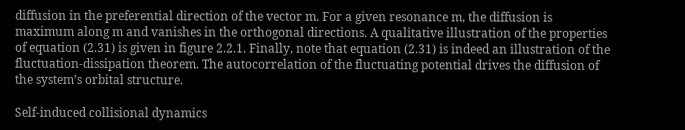diffusion in the preferential direction of the vector m. For a given resonance m, the diffusion is maximum along m and vanishes in the orthogonal directions. A qualitative illustration of the properties of equation (2.31) is given in figure 2.2.1. Finally, note that equation (2.31) is indeed an illustration of the fluctuation-dissipation theorem. The autocorrelation of the fluctuating potential drives the diffusion of the system’s orbital structure.

Self-induced collisional dynamics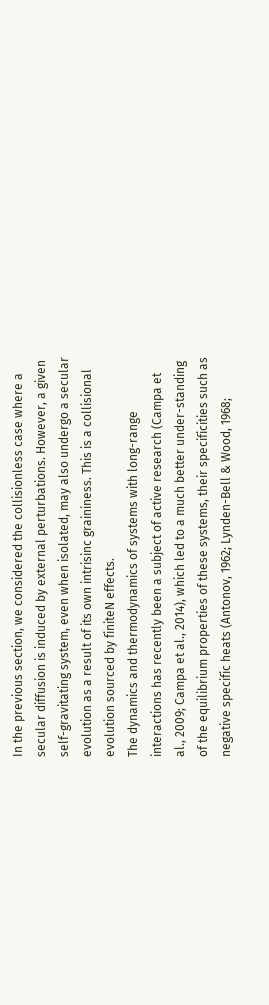In the previous section, we considered the collisionless case where a secular diffusion is induced by external perturbations. However, a given self-gravitating system, even when isolated, may also undergo a secular evolution as a result of its own intrisinc graininess. This is a collisional evolution sourced by finiteN effects.
The dynamics and thermodynamics of systems with long-range interactions has recently been a subject of active research (Campa et al., 2009; Campa et al., 2014), which led to a much better under-standing of the equilibrium properties of these systems, their specificities such as negative specific heats (Antonov, 1962; Lynden-Bell & Wood, 1968;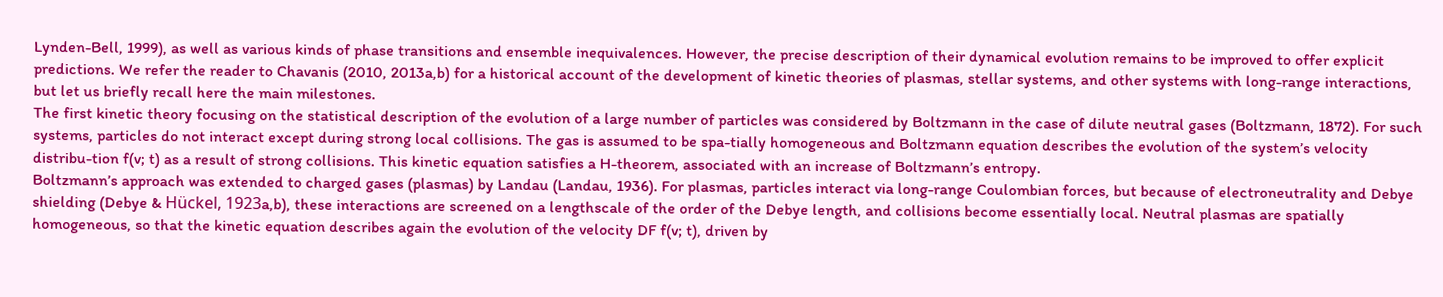Lynden-Bell, 1999), as well as various kinds of phase transitions and ensemble inequivalences. However, the precise description of their dynamical evolution remains to be improved to offer explicit predictions. We refer the reader to Chavanis (2010, 2013a,b) for a historical account of the development of kinetic theories of plasmas, stellar systems, and other systems with long-range interactions, but let us briefly recall here the main milestones.
The first kinetic theory focusing on the statistical description of the evolution of a large number of particles was considered by Boltzmann in the case of dilute neutral gases (Boltzmann, 1872). For such systems, particles do not interact except during strong local collisions. The gas is assumed to be spa-tially homogeneous and Boltzmann equation describes the evolution of the system’s velocity distribu-tion f(v; t) as a result of strong collisions. This kinetic equation satisfies a H-theorem, associated with an increase of Boltzmann’s entropy.
Boltzmann’s approach was extended to charged gases (plasmas) by Landau (Landau, 1936). For plasmas, particles interact via long-range Coulombian forces, but because of electroneutrality and Debye shielding (Debye & Hückel, 1923a,b), these interactions are screened on a lengthscale of the order of the Debye length, and collisions become essentially local. Neutral plasmas are spatially homogeneous, so that the kinetic equation describes again the evolution of the velocity DF f(v; t), driven by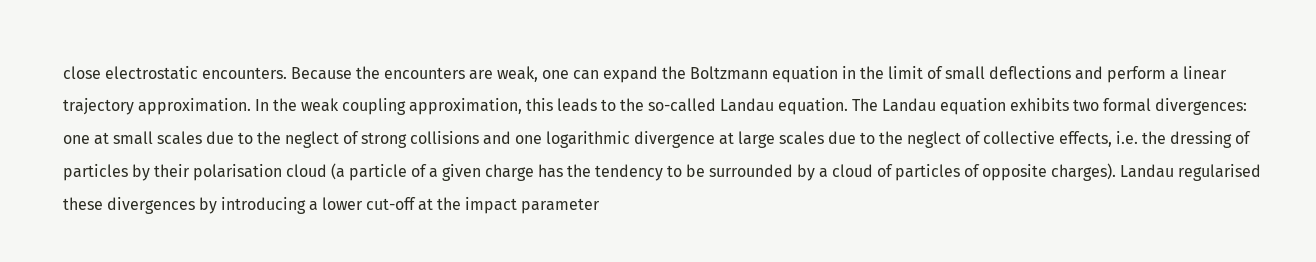close electrostatic encounters. Because the encounters are weak, one can expand the Boltzmann equation in the limit of small deflections and perform a linear trajectory approximation. In the weak coupling approximation, this leads to the so-called Landau equation. The Landau equation exhibits two formal divergences: one at small scales due to the neglect of strong collisions and one logarithmic divergence at large scales due to the neglect of collective effects, i.e. the dressing of particles by their polarisation cloud (a particle of a given charge has the tendency to be surrounded by a cloud of particles of opposite charges). Landau regularised these divergences by introducing a lower cut-off at the impact parameter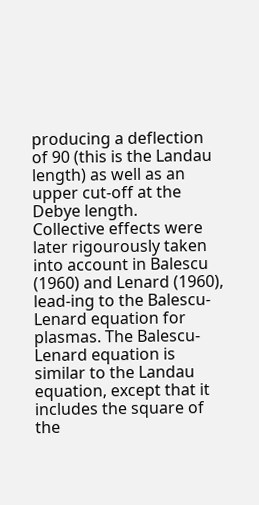producing a deflection of 90 (this is the Landau length) as well as an upper cut-off at the Debye length.
Collective effects were later rigourously taken into account in Balescu (1960) and Lenard (1960), lead-ing to the Balescu-Lenard equation for plasmas. The Balescu-Lenard equation is similar to the Landau equation, except that it includes the square of the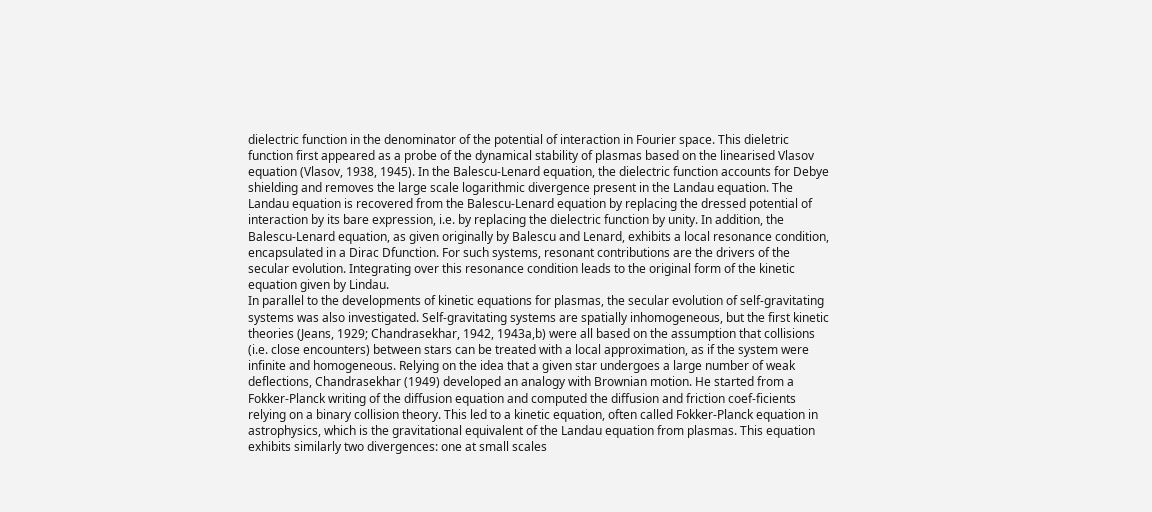dielectric function in the denominator of the potential of interaction in Fourier space. This dieletric function first appeared as a probe of the dynamical stability of plasmas based on the linearised Vlasov equation (Vlasov, 1938, 1945). In the Balescu-Lenard equation, the dielectric function accounts for Debye shielding and removes the large scale logarithmic divergence present in the Landau equation. The Landau equation is recovered from the Balescu-Lenard equation by replacing the dressed potential of interaction by its bare expression, i.e. by replacing the dielectric function by unity. In addition, the Balescu-Lenard equation, as given originally by Balescu and Lenard, exhibits a local resonance condition, encapsulated in a Dirac Dfunction. For such systems, resonant contributions are the drivers of the secular evolution. Integrating over this resonance condition leads to the original form of the kinetic equation given by Lindau.
In parallel to the developments of kinetic equations for plasmas, the secular evolution of self-gravitating systems was also investigated. Self-gravitating systems are spatially inhomogeneous, but the first kinetic theories (Jeans, 1929; Chandrasekhar, 1942, 1943a,b) were all based on the assumption that collisions (i.e. close encounters) between stars can be treated with a local approximation, as if the system were infinite and homogeneous. Relying on the idea that a given star undergoes a large number of weak deflections, Chandrasekhar (1949) developed an analogy with Brownian motion. He started from a Fokker-Planck writing of the diffusion equation and computed the diffusion and friction coef-ficients relying on a binary collision theory. This led to a kinetic equation, often called Fokker-Planck equation in astrophysics, which is the gravitational equivalent of the Landau equation from plasmas. This equation exhibits similarly two divergences: one at small scales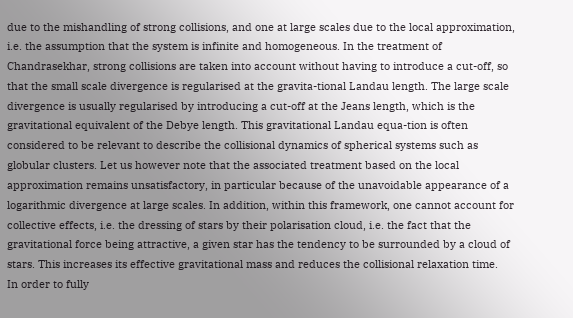due to the mishandling of strong collisions, and one at large scales due to the local approximation, i.e. the assumption that the system is infinite and homogeneous. In the treatment of Chandrasekhar, strong collisions are taken into account without having to introduce a cut-off, so that the small scale divergence is regularised at the gravita-tional Landau length. The large scale divergence is usually regularised by introducing a cut-off at the Jeans length, which is the gravitational equivalent of the Debye length. This gravitational Landau equa-tion is often considered to be relevant to describe the collisional dynamics of spherical systems such as globular clusters. Let us however note that the associated treatment based on the local approximation remains unsatisfactory, in particular because of the unavoidable appearance of a logarithmic divergence at large scales. In addition, within this framework, one cannot account for collective effects, i.e. the dressing of stars by their polarisation cloud, i.e. the fact that the gravitational force being attractive, a given star has the tendency to be surrounded by a cloud of stars. This increases its effective gravitational mass and reduces the collisional relaxation time.
In order to fully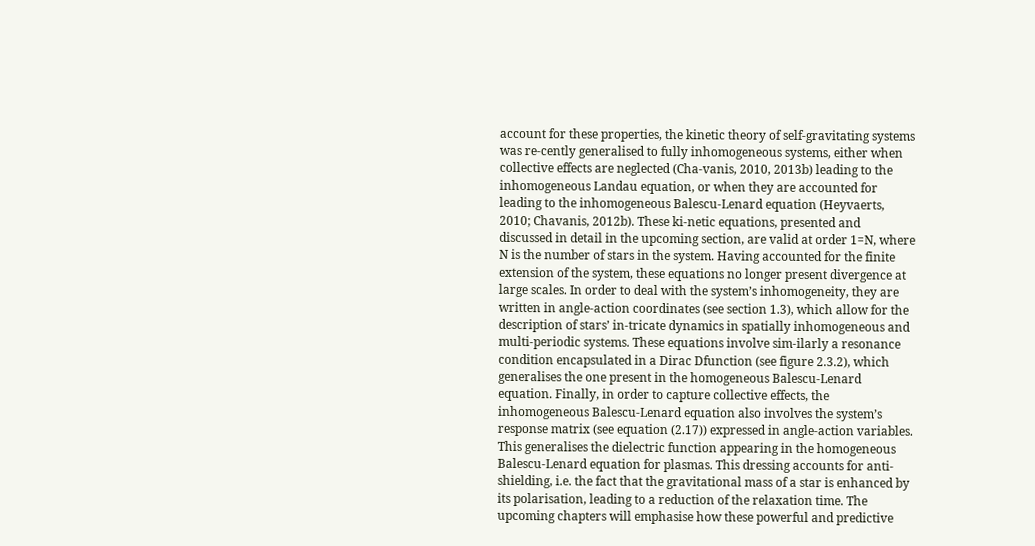account for these properties, the kinetic theory of self-gravitating systems was re-cently generalised to fully inhomogeneous systems, either when collective effects are neglected (Cha-vanis, 2010, 2013b) leading to the inhomogeneous Landau equation, or when they are accounted for leading to the inhomogeneous Balescu-Lenard equation (Heyvaerts, 2010; Chavanis, 2012b). These ki-netic equations, presented and discussed in detail in the upcoming section, are valid at order 1=N, where N is the number of stars in the system. Having accounted for the finite extension of the system, these equations no longer present divergence at large scales. In order to deal with the system’s inhomogeneity, they are written in angle-action coordinates (see section 1.3), which allow for the description of stars’ in-tricate dynamics in spatially inhomogeneous and multi-periodic systems. These equations involve sim-ilarly a resonance condition encapsulated in a Dirac Dfunction (see figure 2.3.2), which generalises the one present in the homogeneous Balescu-Lenard equation. Finally, in order to capture collective effects, the inhomogeneous Balescu-Lenard equation also involves the system’s response matrix (see equation (2.17)) expressed in angle-action variables. This generalises the dielectric function appearing in the homogeneous Balescu-Lenard equation for plasmas. This dressing accounts for anti-shielding, i.e. the fact that the gravitational mass of a star is enhanced by its polarisation, leading to a reduction of the relaxation time. The upcoming chapters will emphasise how these powerful and predictive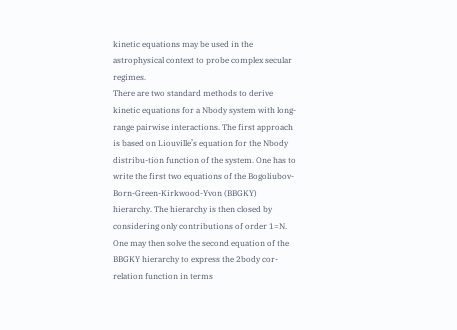kinetic equations may be used in the astrophysical context to probe complex secular regimes.
There are two standard methods to derive kinetic equations for a Nbody system with long-range pairwise interactions. The first approach is based on Liouville’s equation for the Nbody distribu-tion function of the system. One has to write the first two equations of the Bogoliubov-Born-Green-Kirkwood-Yvon (BBGKY) hierarchy. The hierarchy is then closed by considering only contributions of order 1=N. One may then solve the second equation of the BBGKY hierarchy to express the 2body cor-relation function in terms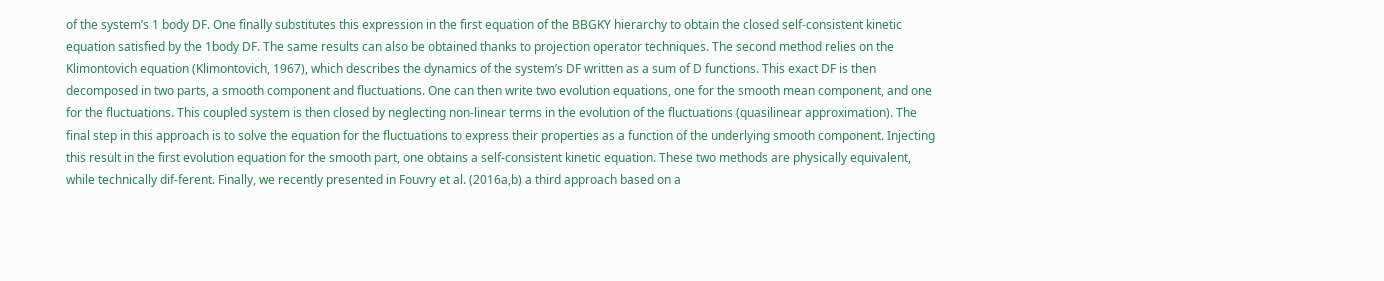of the system’s 1 body DF. One finally substitutes this expression in the first equation of the BBGKY hierarchy to obtain the closed self-consistent kinetic equation satisfied by the 1body DF. The same results can also be obtained thanks to projection operator techniques. The second method relies on the Klimontovich equation (Klimontovich, 1967), which describes the dynamics of the system’s DF written as a sum of D functions. This exact DF is then decomposed in two parts, a smooth component and fluctuations. One can then write two evolution equations, one for the smooth mean component, and one for the fluctuations. This coupled system is then closed by neglecting non-linear terms in the evolution of the fluctuations (quasilinear approximation). The final step in this approach is to solve the equation for the fluctuations to express their properties as a function of the underlying smooth component. Injecting this result in the first evolution equation for the smooth part, one obtains a self-consistent kinetic equation. These two methods are physically equivalent, while technically dif-ferent. Finally, we recently presented in Fouvry et al. (2016a,b) a third approach based on a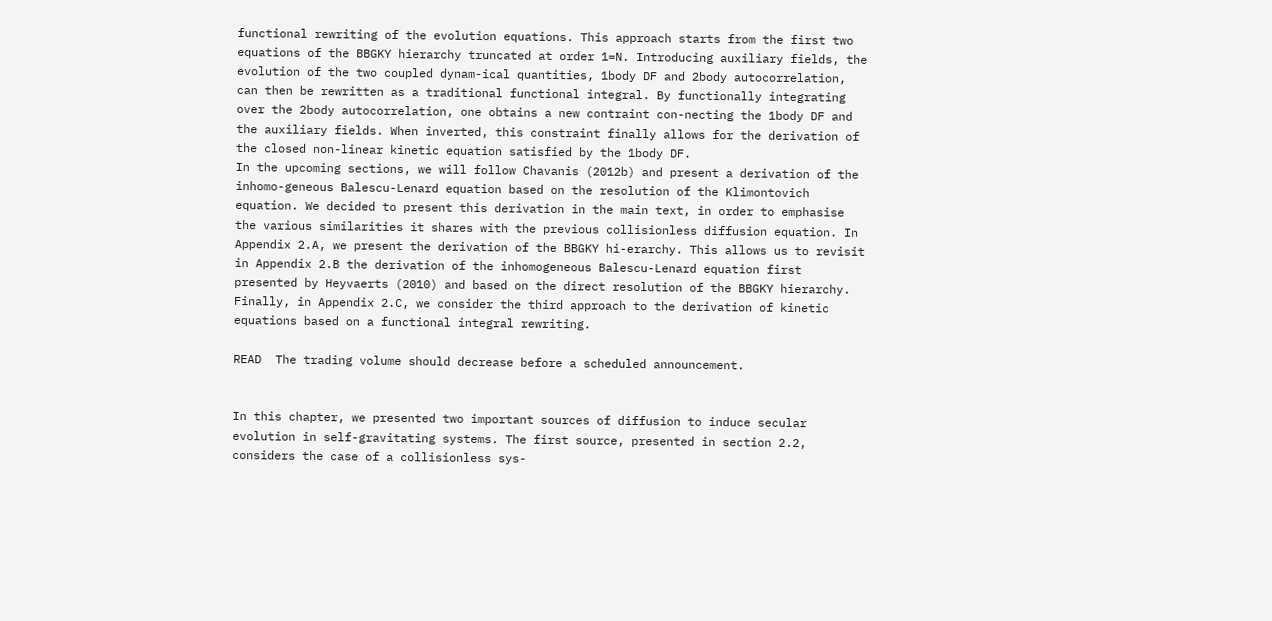functional rewriting of the evolution equations. This approach starts from the first two equations of the BBGKY hierarchy truncated at order 1=N. Introducing auxiliary fields, the evolution of the two coupled dynam-ical quantities, 1body DF and 2body autocorrelation, can then be rewritten as a traditional functional integral. By functionally integrating over the 2body autocorrelation, one obtains a new contraint con-necting the 1body DF and the auxiliary fields. When inverted, this constraint finally allows for the derivation of the closed non-linear kinetic equation satisfied by the 1body DF.
In the upcoming sections, we will follow Chavanis (2012b) and present a derivation of the inhomo-geneous Balescu-Lenard equation based on the resolution of the Klimontovich equation. We decided to present this derivation in the main text, in order to emphasise the various similarities it shares with the previous collisionless diffusion equation. In Appendix 2.A, we present the derivation of the BBGKY hi-erarchy. This allows us to revisit in Appendix 2.B the derivation of the inhomogeneous Balescu-Lenard equation first presented by Heyvaerts (2010) and based on the direct resolution of the BBGKY hierarchy. Finally, in Appendix 2.C, we consider the third approach to the derivation of kinetic equations based on a functional integral rewriting.

READ  The trading volume should decrease before a scheduled announcement.


In this chapter, we presented two important sources of diffusion to induce secular evolution in self-gravitating systems. The first source, presented in section 2.2, considers the case of a collisionless sys-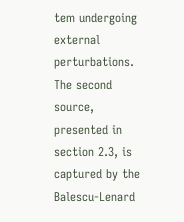tem undergoing external perturbations. The second source, presented in section 2.3, is captured by the Balescu-Lenard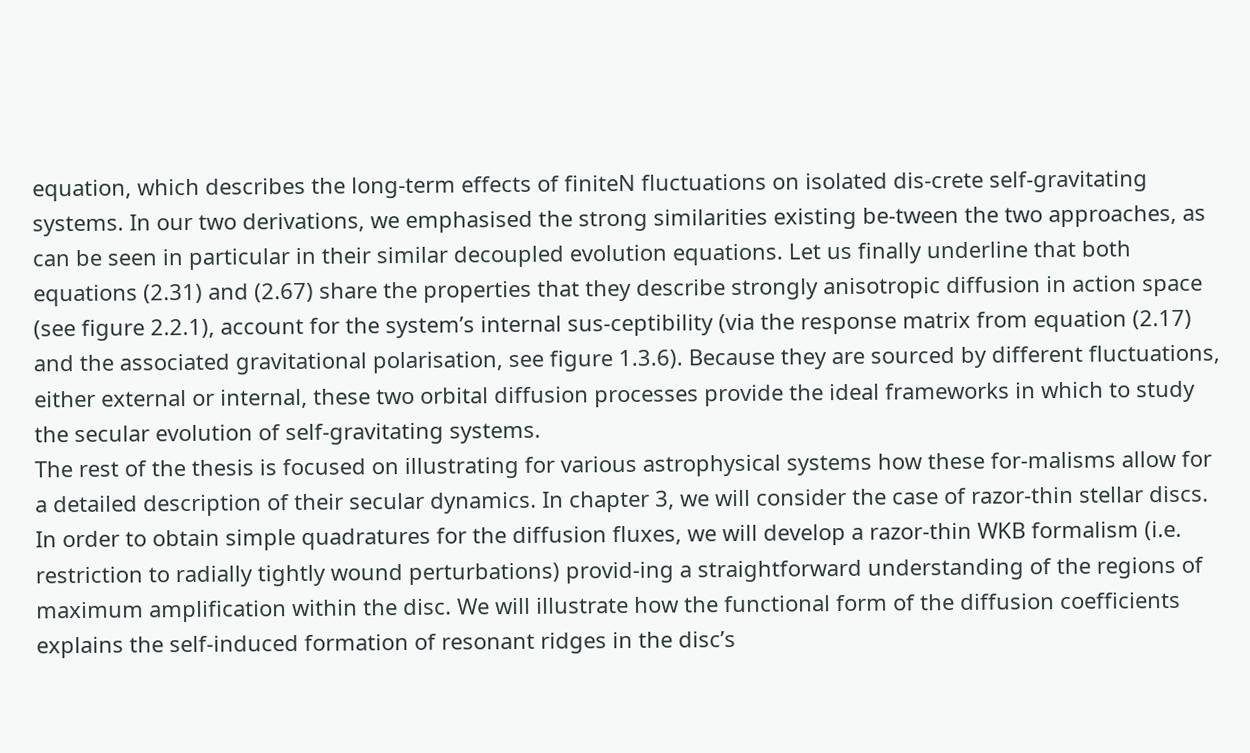equation, which describes the long-term effects of finiteN fluctuations on isolated dis-crete self-gravitating systems. In our two derivations, we emphasised the strong similarities existing be-tween the two approaches, as can be seen in particular in their similar decoupled evolution equations. Let us finally underline that both equations (2.31) and (2.67) share the properties that they describe strongly anisotropic diffusion in action space (see figure 2.2.1), account for the system’s internal sus-ceptibility (via the response matrix from equation (2.17) and the associated gravitational polarisation, see figure 1.3.6). Because they are sourced by different fluctuations, either external or internal, these two orbital diffusion processes provide the ideal frameworks in which to study the secular evolution of self-gravitating systems.
The rest of the thesis is focused on illustrating for various astrophysical systems how these for-malisms allow for a detailed description of their secular dynamics. In chapter 3, we will consider the case of razor-thin stellar discs. In order to obtain simple quadratures for the diffusion fluxes, we will develop a razor-thin WKB formalism (i.e. restriction to radially tightly wound perturbations) provid-ing a straightforward understanding of the regions of maximum amplification within the disc. We will illustrate how the functional form of the diffusion coefficients explains the self-induced formation of resonant ridges in the disc’s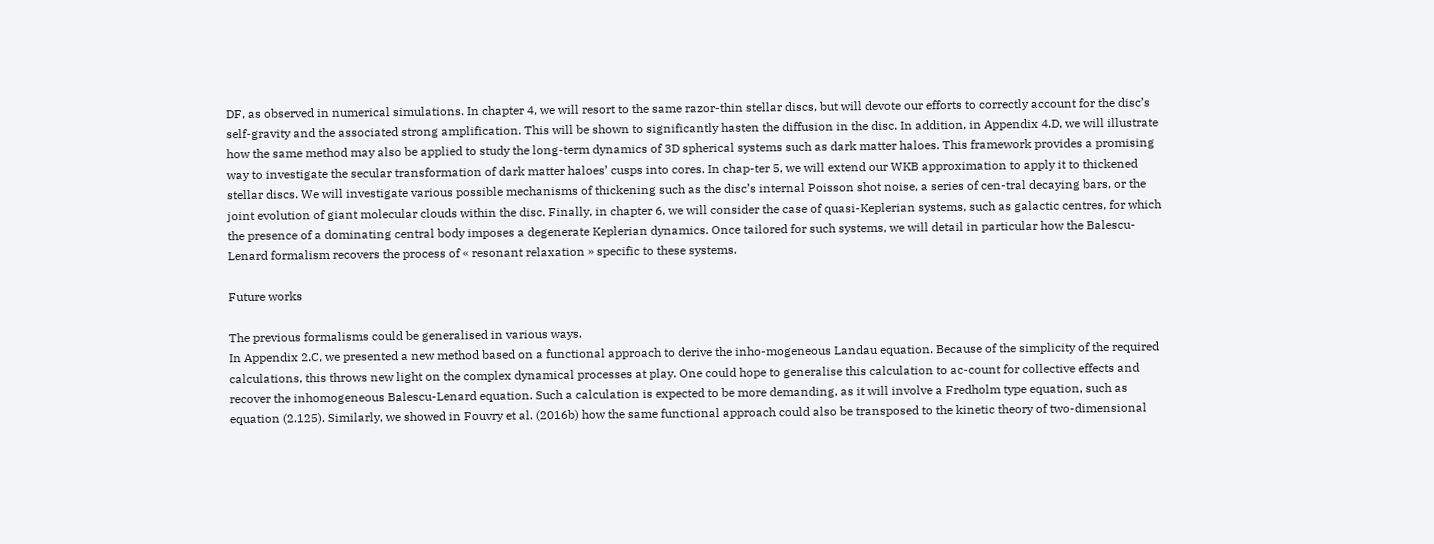DF, as observed in numerical simulations. In chapter 4, we will resort to the same razor-thin stellar discs, but will devote our efforts to correctly account for the disc’s self-gravity and the associated strong amplification. This will be shown to significantly hasten the diffusion in the disc. In addition, in Appendix 4.D, we will illustrate how the same method may also be applied to study the long-term dynamics of 3D spherical systems such as dark matter haloes. This framework provides a promising way to investigate the secular transformation of dark matter haloes’ cusps into cores. In chap-ter 5, we will extend our WKB approximation to apply it to thickened stellar discs. We will investigate various possible mechanisms of thickening such as the disc’s internal Poisson shot noise, a series of cen-tral decaying bars, or the joint evolution of giant molecular clouds within the disc. Finally, in chapter 6, we will consider the case of quasi-Keplerian systems, such as galactic centres, for which the presence of a dominating central body imposes a degenerate Keplerian dynamics. Once tailored for such systems, we will detail in particular how the Balescu-Lenard formalism recovers the process of « resonant relaxation » specific to these systems.

Future works

The previous formalisms could be generalised in various ways.
In Appendix 2.C, we presented a new method based on a functional approach to derive the inho-mogeneous Landau equation. Because of the simplicity of the required calculations, this throws new light on the complex dynamical processes at play. One could hope to generalise this calculation to ac-count for collective effects and recover the inhomogeneous Balescu-Lenard equation. Such a calculation is expected to be more demanding, as it will involve a Fredholm type equation, such as equation (2.125). Similarly, we showed in Fouvry et al. (2016b) how the same functional approach could also be transposed to the kinetic theory of two-dimensional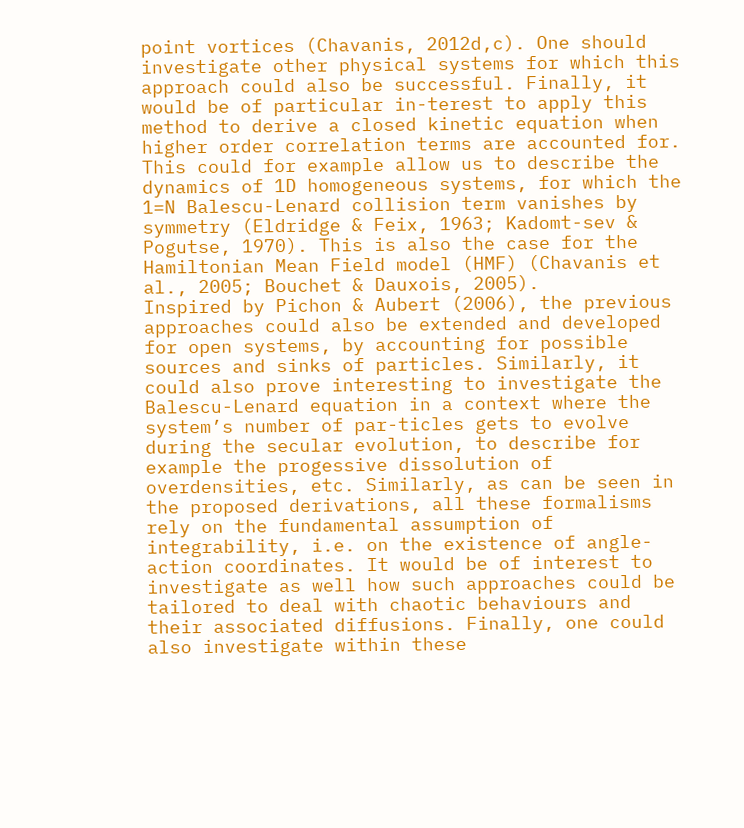point vortices (Chavanis, 2012d,c). One should investigate other physical systems for which this approach could also be successful. Finally, it would be of particular in-terest to apply this method to derive a closed kinetic equation when higher order correlation terms are accounted for. This could for example allow us to describe the dynamics of 1D homogeneous systems, for which the 1=N Balescu-Lenard collision term vanishes by symmetry (Eldridge & Feix, 1963; Kadomt-sev & Pogutse, 1970). This is also the case for the Hamiltonian Mean Field model (HMF) (Chavanis et al., 2005; Bouchet & Dauxois, 2005).
Inspired by Pichon & Aubert (2006), the previous approaches could also be extended and developed for open systems, by accounting for possible sources and sinks of particles. Similarly, it could also prove interesting to investigate the Balescu-Lenard equation in a context where the system’s number of par-ticles gets to evolve during the secular evolution, to describe for example the progessive dissolution of overdensities, etc. Similarly, as can be seen in the proposed derivations, all these formalisms rely on the fundamental assumption of integrability, i.e. on the existence of angle-action coordinates. It would be of interest to investigate as well how such approaches could be tailored to deal with chaotic behaviours and their associated diffusions. Finally, one could also investigate within these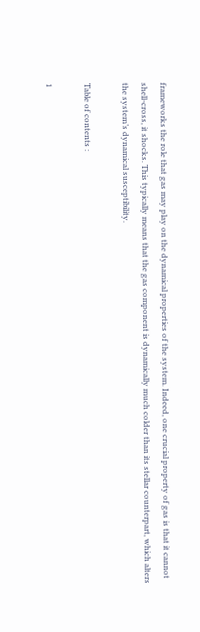frameworks the role that gas may play on the dynamical properties of the system. Indeed, one crucial property of gas is that it cannot shell-cross, it shocks. This typically means that the gas component is dynamically much colder than its stellar counterpart, which alters the system’s dynamical susceptibility.

Table of contents :

1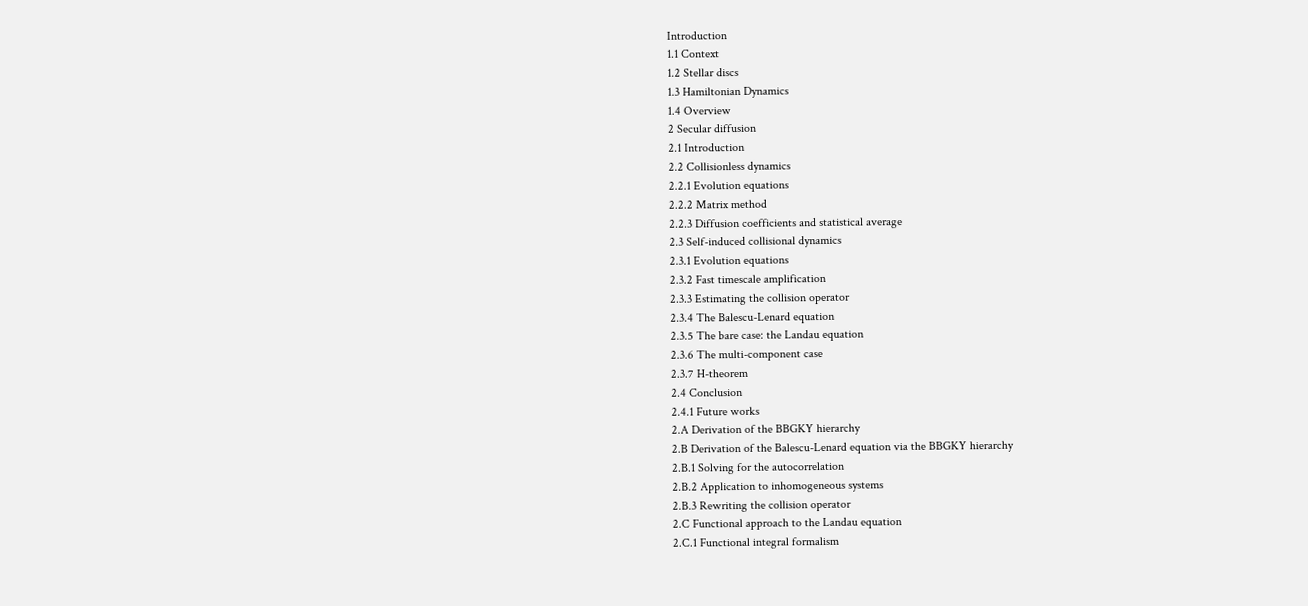Introduction
1.1 Context
1.2 Stellar discs
1.3 Hamiltonian Dynamics
1.4 Overview
2 Secular diffusion
2.1 Introduction
2.2 Collisionless dynamics
2.2.1 Evolution equations
2.2.2 Matrix method
2.2.3 Diffusion coefficients and statistical average
2.3 Self-induced collisional dynamics
2.3.1 Evolution equations
2.3.2 Fast timescale amplification
2.3.3 Estimating the collision operator
2.3.4 The Balescu-Lenard equation
2.3.5 The bare case: the Landau equation
2.3.6 The multi-component case
2.3.7 H-theorem
2.4 Conclusion
2.4.1 Future works
2.A Derivation of the BBGKY hierarchy
2.B Derivation of the Balescu-Lenard equation via the BBGKY hierarchy
2.B.1 Solving for the autocorrelation
2.B.2 Application to inhomogeneous systems
2.B.3 Rewriting the collision operator
2.C Functional approach to the Landau equation
2.C.1 Functional integral formalism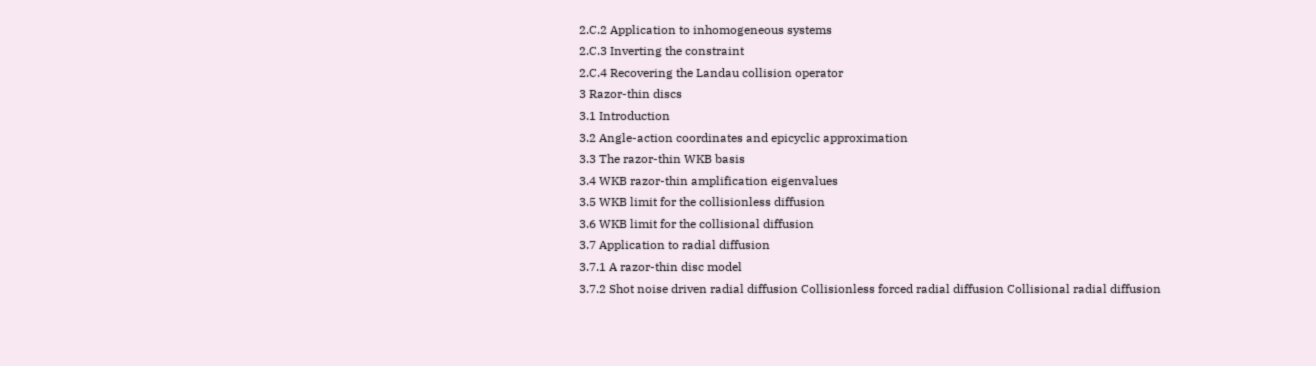2.C.2 Application to inhomogeneous systems
2.C.3 Inverting the constraint
2.C.4 Recovering the Landau collision operator
3 Razor-thin discs
3.1 Introduction
3.2 Angle-action coordinates and epicyclic approximation
3.3 The razor-thin WKB basis
3.4 WKB razor-thin amplification eigenvalues
3.5 WKB limit for the collisionless diffusion
3.6 WKB limit for the collisional diffusion
3.7 Application to radial diffusion
3.7.1 A razor-thin disc model
3.7.2 Shot noise driven radial diffusion Collisionless forced radial diffusion Collisional radial diffusion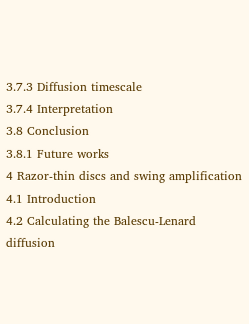3.7.3 Diffusion timescale
3.7.4 Interpretation
3.8 Conclusion
3.8.1 Future works
4 Razor-thin discs and swing amplification
4.1 Introduction
4.2 Calculating the Balescu-Lenard diffusion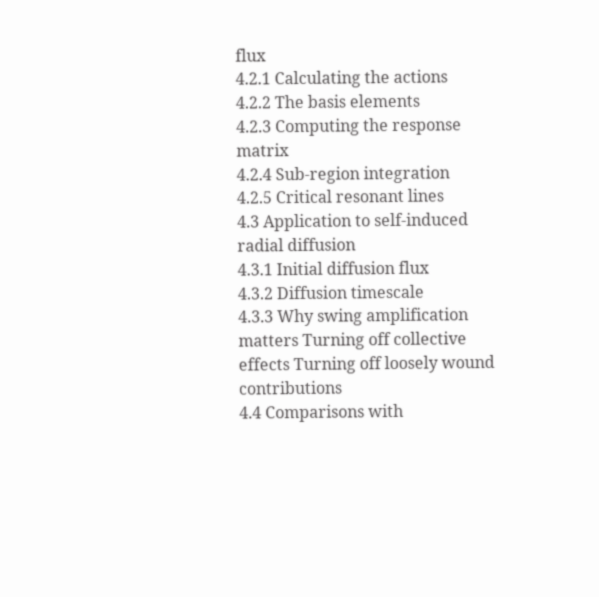flux
4.2.1 Calculating the actions
4.2.2 The basis elements
4.2.3 Computing the response matrix
4.2.4 Sub-region integration
4.2.5 Critical resonant lines
4.3 Application to self-induced radial diffusion
4.3.1 Initial diffusion flux
4.3.2 Diffusion timescale
4.3.3 Why swing amplification matters Turning off collective effects Turning off loosely wound contributions
4.4 Comparisons with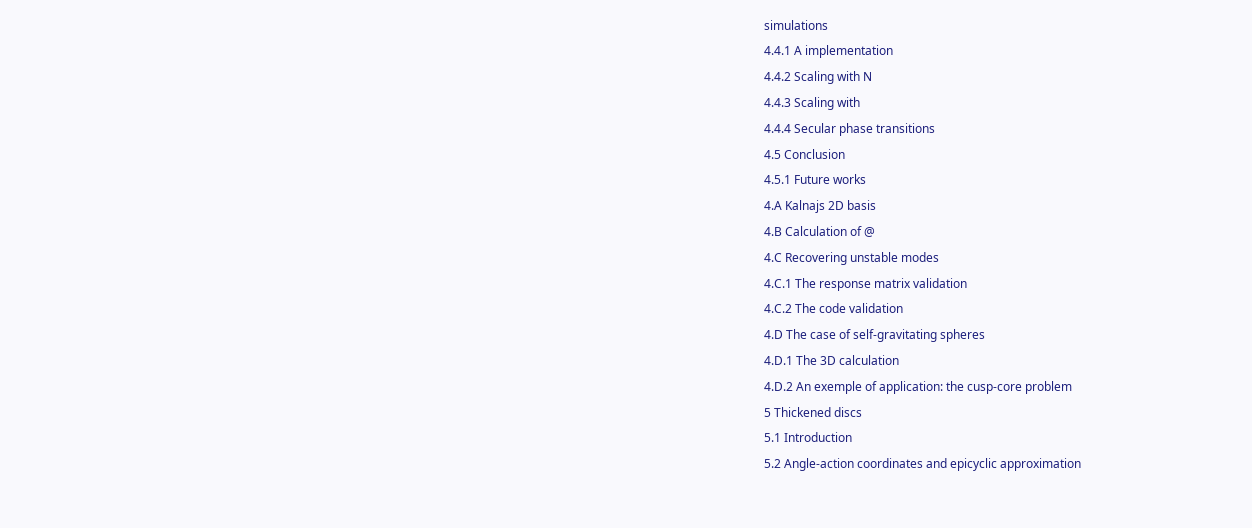simulations
4.4.1 A implementation
4.4.2 Scaling with N
4.4.3 Scaling with
4.4.4 Secular phase transitions
4.5 Conclusion
4.5.1 Future works
4.A Kalnajs 2D basis
4.B Calculation of @
4.C Recovering unstable modes
4.C.1 The response matrix validation
4.C.2 The code validation
4.D The case of self-gravitating spheres
4.D.1 The 3D calculation
4.D.2 An exemple of application: the cusp-core problem
5 Thickened discs
5.1 Introduction
5.2 Angle-action coordinates and epicyclic approximation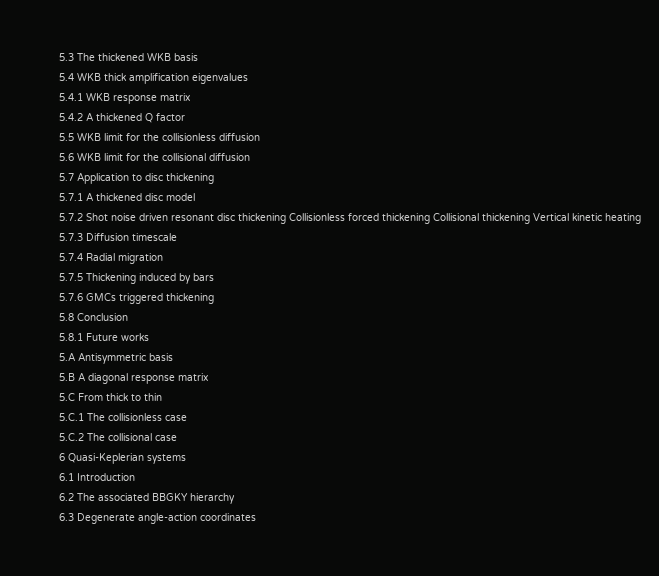5.3 The thickened WKB basis
5.4 WKB thick amplification eigenvalues
5.4.1 WKB response matrix
5.4.2 A thickened Q factor
5.5 WKB limit for the collisionless diffusion
5.6 WKB limit for the collisional diffusion
5.7 Application to disc thickening
5.7.1 A thickened disc model
5.7.2 Shot noise driven resonant disc thickening Collisionless forced thickening Collisional thickening Vertical kinetic heating
5.7.3 Diffusion timescale
5.7.4 Radial migration
5.7.5 Thickening induced by bars
5.7.6 GMCs triggered thickening
5.8 Conclusion
5.8.1 Future works
5.A Antisymmetric basis
5.B A diagonal response matrix
5.C From thick to thin
5.C.1 The collisionless case
5.C.2 The collisional case
6 Quasi-Keplerian systems
6.1 Introduction
6.2 The associated BBGKY hierarchy
6.3 Degenerate angle-action coordinates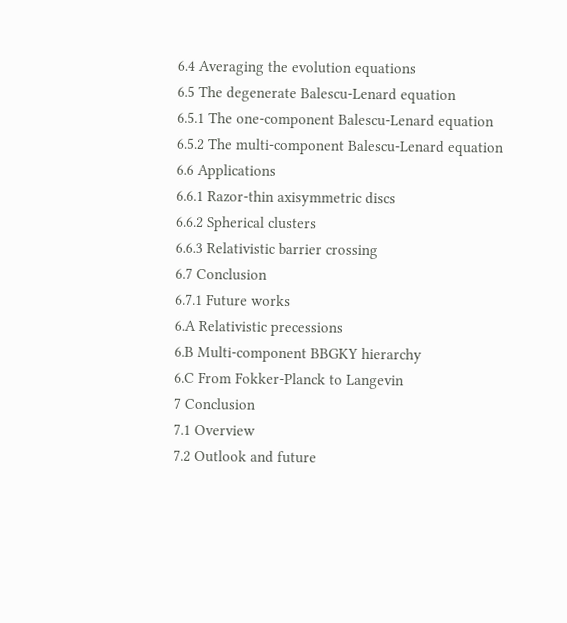6.4 Averaging the evolution equations
6.5 The degenerate Balescu-Lenard equation
6.5.1 The one-component Balescu-Lenard equation
6.5.2 The multi-component Balescu-Lenard equation
6.6 Applications
6.6.1 Razor-thin axisymmetric discs
6.6.2 Spherical clusters
6.6.3 Relativistic barrier crossing
6.7 Conclusion
6.7.1 Future works
6.A Relativistic precessions
6.B Multi-component BBGKY hierarchy
6.C From Fokker-Planck to Langevin
7 Conclusion
7.1 Overview
7.2 Outlook and future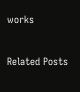works


Related Posts